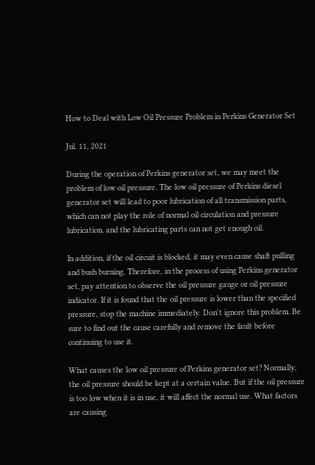How to Deal with Low Oil Pressure Problem in Perkins Generator Set

Jul. 11, 2021

During the operation of Perkins generator set, we may meet the problem of low oil pressure. The low oil pressure of Perkins diesel generator set will lead to poor lubrication of all transmission parts, which can not play the role of normal oil circulation and pressure lubrication, and the lubricating parts can not get enough oil.

In addition, if the oil circuit is blocked, it may even cause shaft pulling and bush burning. Therefore, in the process of using Perkins generator set, pay attention to observe the oil pressure gauge or oil pressure indicator. If it is found that the oil pressure is lower than the specified pressure, stop the machine immediately. Don't ignore this problem. Be sure to find out the cause carefully and remove the fault before continuing to use it.

What causes the low oil pressure of Perkins generator set? Normally, the oil pressure should be kept at a certain value. But if the oil pressure is too low when it is in use, it will affect the normal use. What factors are causing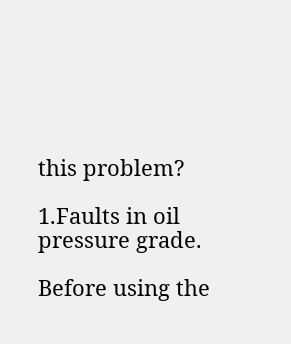this problem?

1.Faults in oil pressure grade.

Before using the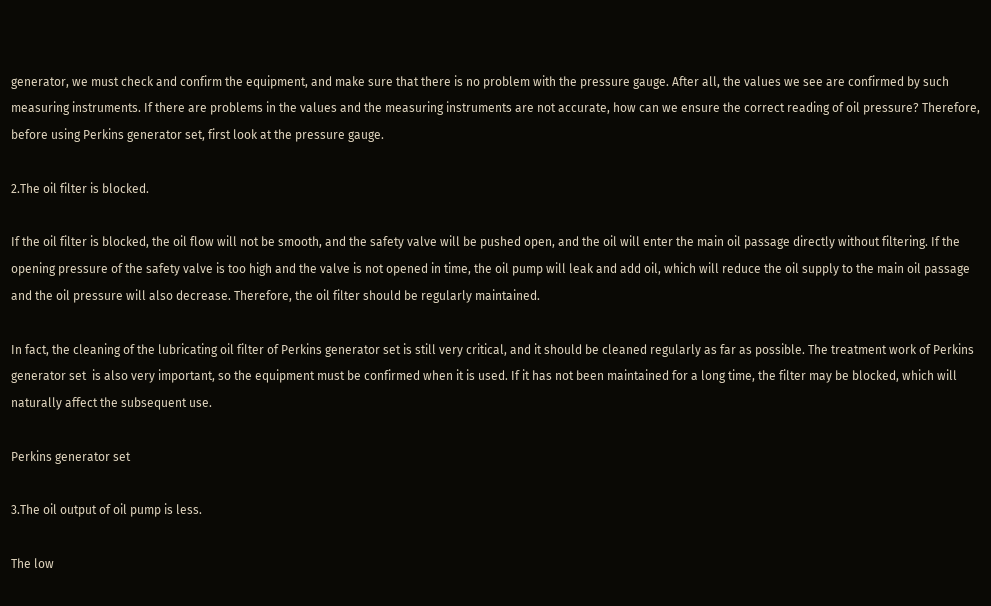generator, we must check and confirm the equipment, and make sure that there is no problem with the pressure gauge. After all, the values we see are confirmed by such measuring instruments. If there are problems in the values and the measuring instruments are not accurate, how can we ensure the correct reading of oil pressure? Therefore, before using Perkins generator set, first look at the pressure gauge.

2.The oil filter is blocked.

If the oil filter is blocked, the oil flow will not be smooth, and the safety valve will be pushed open, and the oil will enter the main oil passage directly without filtering. If the opening pressure of the safety valve is too high and the valve is not opened in time, the oil pump will leak and add oil, which will reduce the oil supply to the main oil passage and the oil pressure will also decrease. Therefore, the oil filter should be regularly maintained.

In fact, the cleaning of the lubricating oil filter of Perkins generator set is still very critical, and it should be cleaned regularly as far as possible. The treatment work of Perkins generator set  is also very important, so the equipment must be confirmed when it is used. If it has not been maintained for a long time, the filter may be blocked, which will naturally affect the subsequent use.

Perkins generator set

3.The oil output of oil pump is less.

The low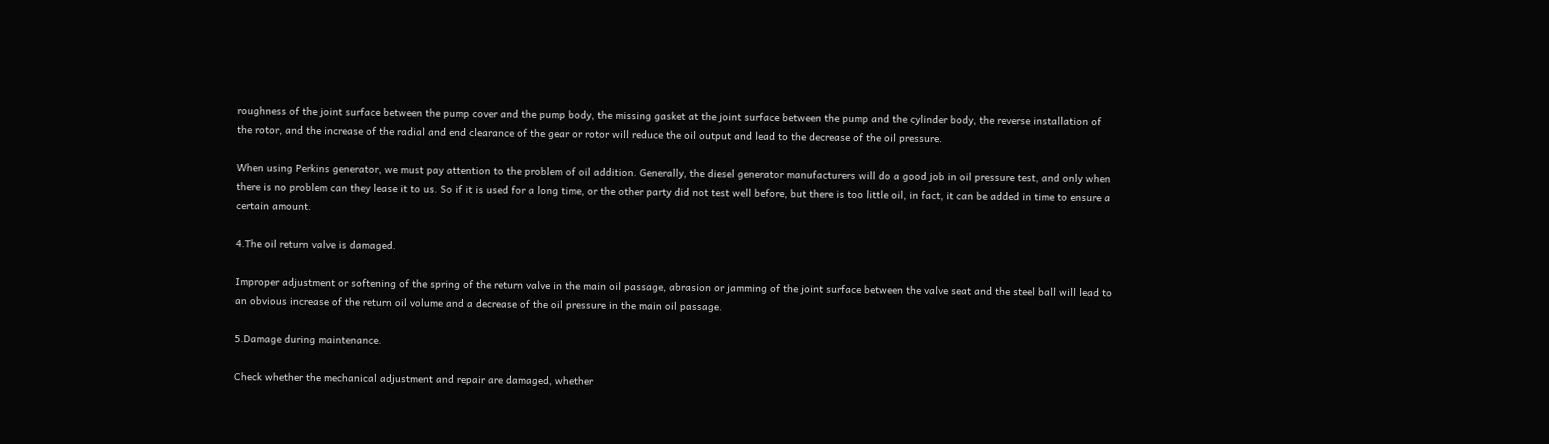roughness of the joint surface between the pump cover and the pump body, the missing gasket at the joint surface between the pump and the cylinder body, the reverse installation of the rotor, and the increase of the radial and end clearance of the gear or rotor will reduce the oil output and lead to the decrease of the oil pressure.

When using Perkins generator, we must pay attention to the problem of oil addition. Generally, the diesel generator manufacturers will do a good job in oil pressure test, and only when there is no problem can they lease it to us. So if it is used for a long time, or the other party did not test well before, but there is too little oil, in fact, it can be added in time to ensure a certain amount.

4.The oil return valve is damaged.

Improper adjustment or softening of the spring of the return valve in the main oil passage, abrasion or jamming of the joint surface between the valve seat and the steel ball will lead to an obvious increase of the return oil volume and a decrease of the oil pressure in the main oil passage.

5.Damage during maintenance.

Check whether the mechanical adjustment and repair are damaged, whether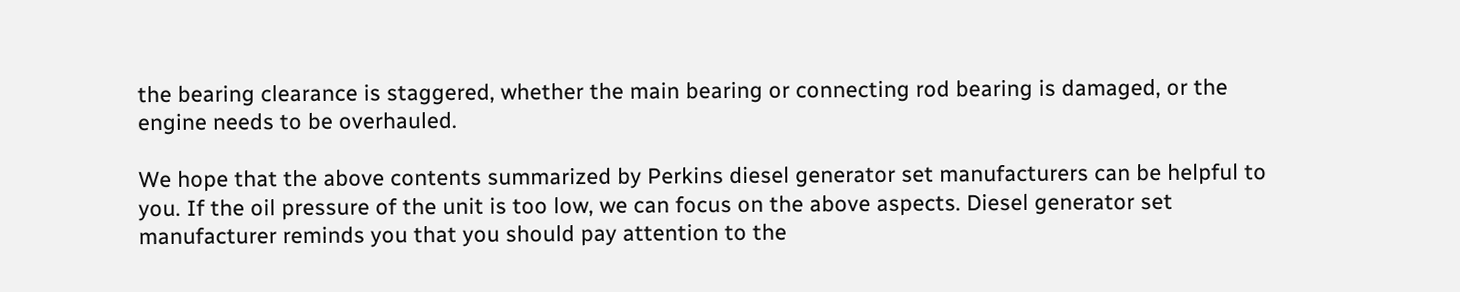the bearing clearance is staggered, whether the main bearing or connecting rod bearing is damaged, or the engine needs to be overhauled.

We hope that the above contents summarized by Perkins diesel generator set manufacturers can be helpful to you. If the oil pressure of the unit is too low, we can focus on the above aspects. Diesel generator set manufacturer reminds you that you should pay attention to the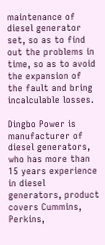maintenance of diesel generator set, so as to find out the problems in time, so as to avoid the expansion of the fault and bring incalculable losses.

Dingbo Power is manufacturer of diesel generators, who has more than 15 years experience in diesel generators, product covers Cummins, Perkins,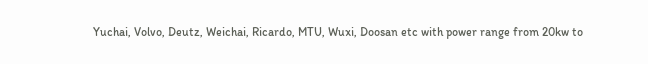Yuchai, Volvo, Deutz, Weichai, Ricardo, MTU, Wuxi, Doosan etc with power range from 20kw to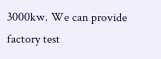3000kw. We can provide factory test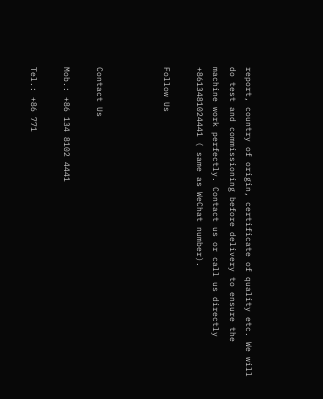report, country of origin, certificate of quality etc. We will do test and commissioning before delivery to ensure the machine work perfectly. Contact us or call us directly +8613481024441 ( same as WeChat number).

Follow Us



Contact Us

Mob.: +86 134 8102 4441

Tel.: +86 771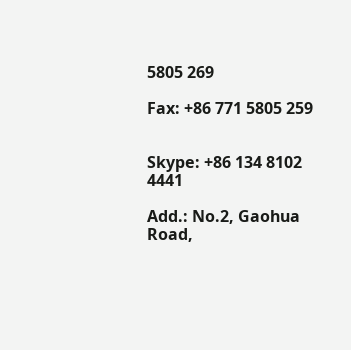5805 269

Fax: +86 771 5805 259


Skype: +86 134 8102 4441

Add.: No.2, Gaohua Road,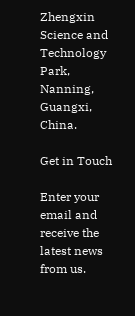Zhengxin Science and Technology Park, Nanning, Guangxi, China.

Get in Touch

Enter your email and receive the latest news from us.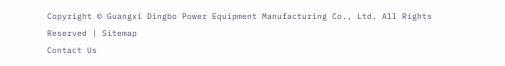Copyright © Guangxi Dingbo Power Equipment Manufacturing Co., Ltd. All Rights Reserved | Sitemap
Contact Us